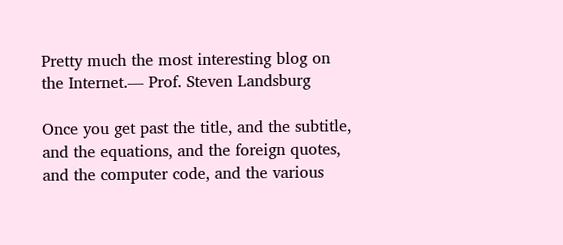Pretty much the most interesting blog on the Internet.— Prof. Steven Landsburg

Once you get past the title, and the subtitle, and the equations, and the foreign quotes, and the computer code, and the various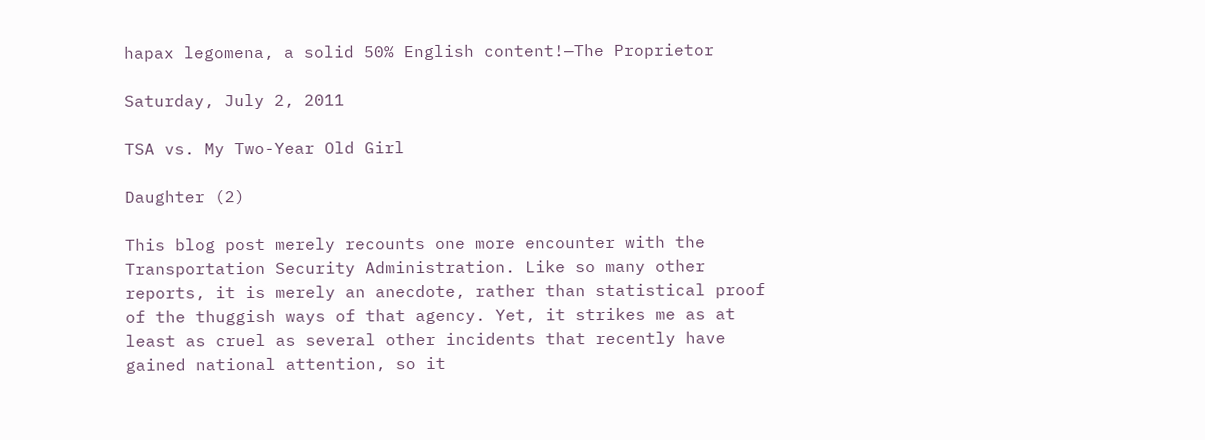hapax legomena, a solid 50% English content!—The Proprietor

Saturday, July 2, 2011

TSA vs. My Two-Year Old Girl

Daughter (2)

This blog post merely recounts one more encounter with the Transportation Security Administration. Like so many other reports, it is merely an anecdote, rather than statistical proof of the thuggish ways of that agency. Yet, it strikes me as at least as cruel as several other incidents that recently have gained national attention, so it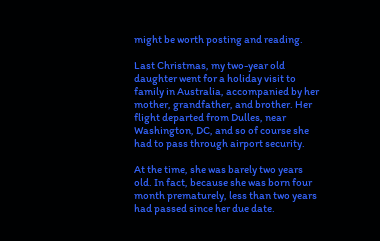might be worth posting and reading.

Last Christmas, my two-year old daughter went for a holiday visit to family in Australia, accompanied by her mother, grandfather, and brother. Her flight departed from Dulles, near Washington, DC, and so of course she had to pass through airport security.

At the time, she was barely two years old. In fact, because she was born four month prematurely, less than two years had passed since her due date.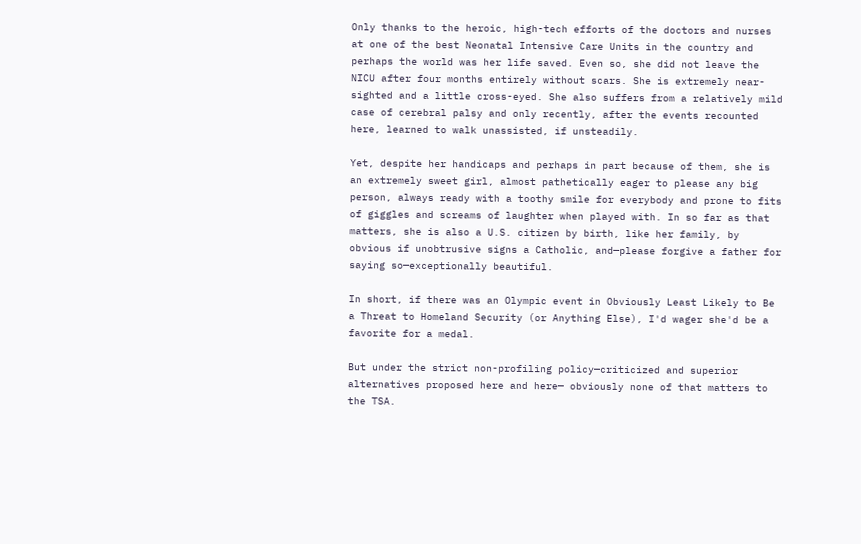Only thanks to the heroic, high-tech efforts of the doctors and nurses at one of the best Neonatal Intensive Care Units in the country and perhaps the world was her life saved. Even so, she did not leave the NICU after four months entirely without scars. She is extremely near-sighted and a little cross-eyed. She also suffers from a relatively mild case of cerebral palsy and only recently, after the events recounted here, learned to walk unassisted, if unsteadily.

Yet, despite her handicaps and perhaps in part because of them, she is an extremely sweet girl, almost pathetically eager to please any big person, always ready with a toothy smile for everybody and prone to fits of giggles and screams of laughter when played with. In so far as that matters, she is also a U.S. citizen by birth, like her family, by obvious if unobtrusive signs a Catholic, and—please forgive a father for saying so—exceptionally beautiful.

In short, if there was an Olympic event in Obviously Least Likely to Be a Threat to Homeland Security (or Anything Else), I'd wager she'd be a favorite for a medal.

But under the strict non-profiling policy—criticized and superior alternatives proposed here and here— obviously none of that matters to the TSA.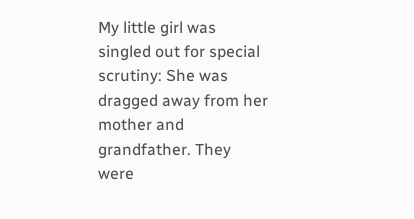My little girl was singled out for special scrutiny: She was dragged away from her mother and grandfather. They were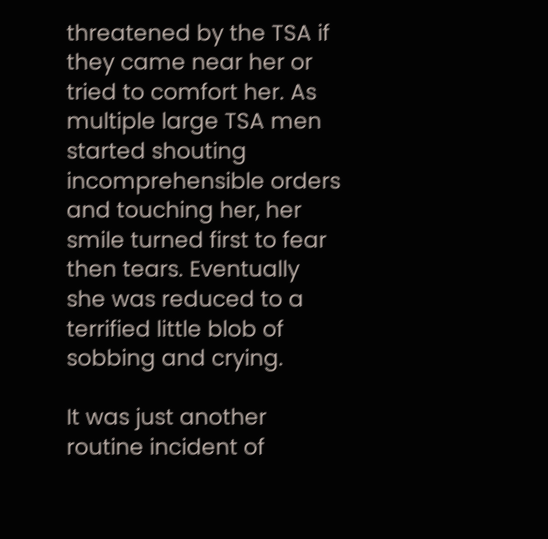threatened by the TSA if they came near her or tried to comfort her. As multiple large TSA men started shouting incomprehensible orders and touching her, her smile turned first to fear then tears. Eventually she was reduced to a terrified little blob of sobbing and crying.

It was just another routine incident of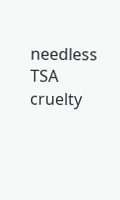needless TSA cruelty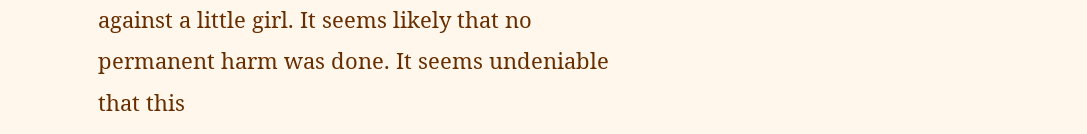against a little girl. It seems likely that no permanent harm was done. It seems undeniable that this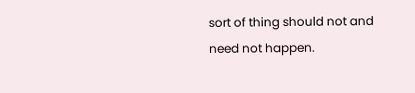sort of thing should not and need not happen.